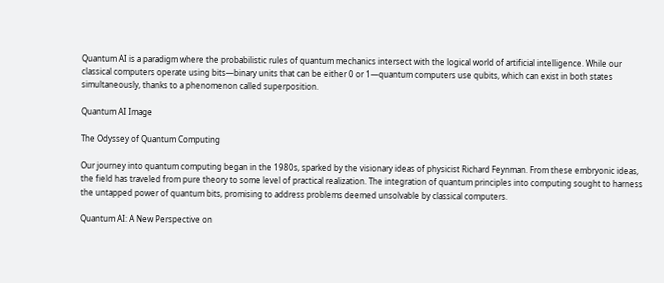Quantum AI is a paradigm where the probabilistic rules of quantum mechanics intersect with the logical world of artificial intelligence. While our classical computers operate using bits—binary units that can be either 0 or 1—quantum computers use qubits, which can exist in both states simultaneously, thanks to a phenomenon called superposition.

Quantum AI Image

The Odyssey of Quantum Computing

Our journey into quantum computing began in the 1980s, sparked by the visionary ideas of physicist Richard Feynman. From these embryonic ideas, the field has traveled from pure theory to some level of practical realization. The integration of quantum principles into computing sought to harness the untapped power of quantum bits, promising to address problems deemed unsolvable by classical computers.

Quantum AI: A New Perspective on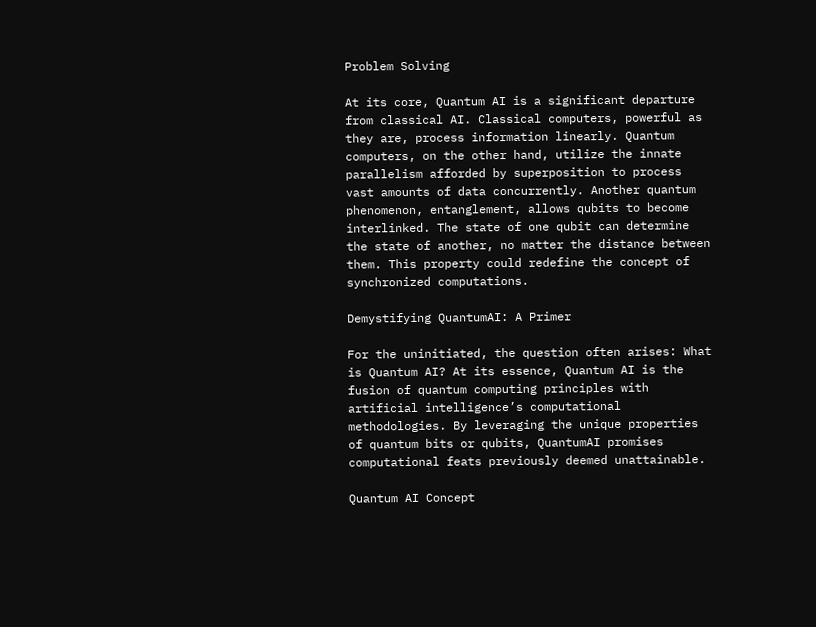Problem Solving

At its core, Quantum AI is a significant departure from classical AI. Classical computers, powerful as they are, process information linearly. Quantum computers, on the other hand, utilize the innate parallelism afforded by superposition to process vast amounts of data concurrently. Another quantum phenomenon, entanglement, allows qubits to become interlinked. The state of one qubit can determine the state of another, no matter the distance between them. This property could redefine the concept of synchronized computations.

Demystifying QuantumAI: A Primer

For the uninitiated, the question often arises: What is Quantum AI? At its essence, Quantum AI is the fusion of quantum computing principles with artificial intelligence’s computational methodologies. By leveraging the unique properties of quantum bits or qubits, QuantumAI promises computational feats previously deemed unattainable.

Quantum AI Concept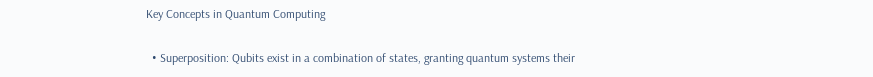Key Concepts in Quantum Computing

  • Superposition: Qubits exist in a combination of states, granting quantum systems their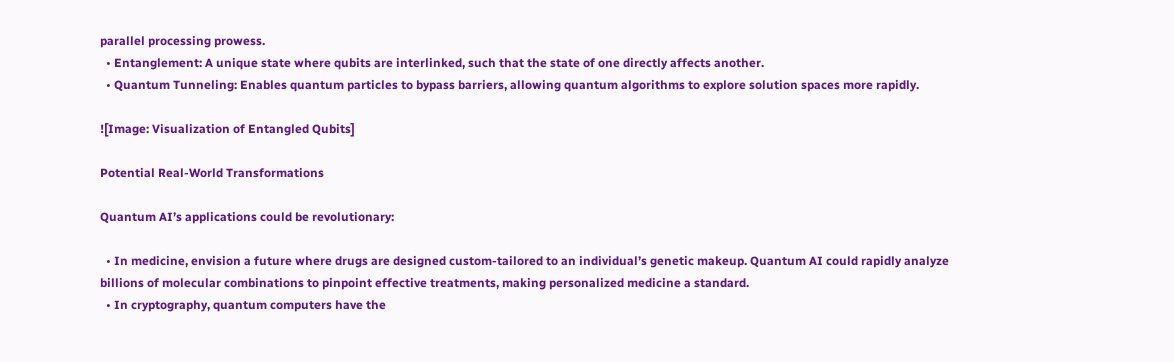parallel processing prowess.
  • Entanglement: A unique state where qubits are interlinked, such that the state of one directly affects another.
  • Quantum Tunneling: Enables quantum particles to bypass barriers, allowing quantum algorithms to explore solution spaces more rapidly.

![Image: Visualization of Entangled Qubits]

Potential Real-World Transformations

Quantum AI’s applications could be revolutionary:

  • In medicine, envision a future where drugs are designed custom-tailored to an individual’s genetic makeup. Quantum AI could rapidly analyze billions of molecular combinations to pinpoint effective treatments, making personalized medicine a standard.
  • In cryptography, quantum computers have the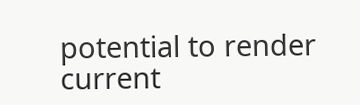potential to render current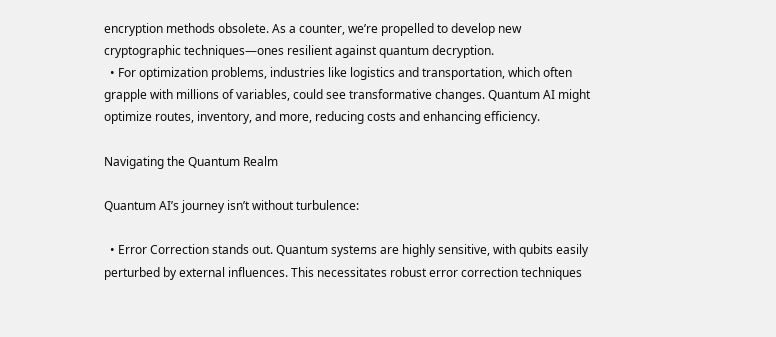encryption methods obsolete. As a counter, we’re propelled to develop new cryptographic techniques—ones resilient against quantum decryption.
  • For optimization problems, industries like logistics and transportation, which often grapple with millions of variables, could see transformative changes. Quantum AI might optimize routes, inventory, and more, reducing costs and enhancing efficiency.

Navigating the Quantum Realm

Quantum AI’s journey isn’t without turbulence:

  • Error Correction stands out. Quantum systems are highly sensitive, with qubits easily perturbed by external influences. This necessitates robust error correction techniques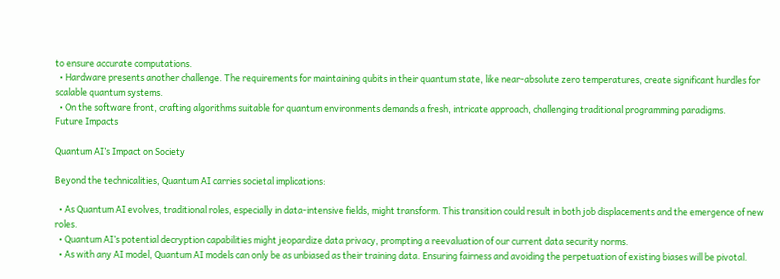to ensure accurate computations.
  • Hardware presents another challenge. The requirements for maintaining qubits in their quantum state, like near-absolute zero temperatures, create significant hurdles for scalable quantum systems.
  • On the software front, crafting algorithms suitable for quantum environments demands a fresh, intricate approach, challenging traditional programming paradigms.
Future Impacts

Quantum AI’s Impact on Society

Beyond the technicalities, Quantum AI carries societal implications:

  • As Quantum AI evolves, traditional roles, especially in data-intensive fields, might transform. This transition could result in both job displacements and the emergence of new roles.
  • Quantum AI’s potential decryption capabilities might jeopardize data privacy, prompting a reevaluation of our current data security norms.
  • As with any AI model, Quantum AI models can only be as unbiased as their training data. Ensuring fairness and avoiding the perpetuation of existing biases will be pivotal.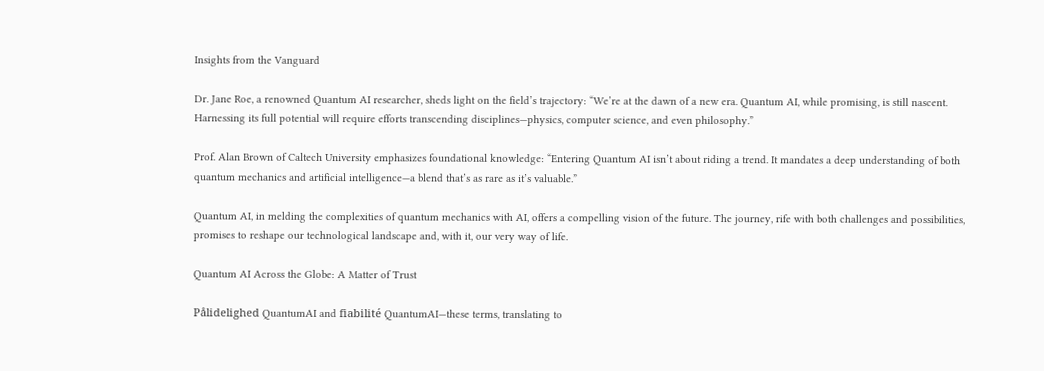Insights from the Vanguard

Dr. Jane Roe, a renowned Quantum AI researcher, sheds light on the field’s trajectory: “We’re at the dawn of a new era. Quantum AI, while promising, is still nascent. Harnessing its full potential will require efforts transcending disciplines—physics, computer science, and even philosophy.”

Prof. Alan Brown of Caltech University emphasizes foundational knowledge: “Entering Quantum AI isn’t about riding a trend. It mandates a deep understanding of both quantum mechanics and artificial intelligence—a blend that’s as rare as it’s valuable.”

Quantum AI, in melding the complexities of quantum mechanics with AI, offers a compelling vision of the future. The journey, rife with both challenges and possibilities, promises to reshape our technological landscape and, with it, our very way of life.

Quantum AI Across the Globe: A Matter of Trust

Pålidelighed QuantumAI and fiabilité QuantumAI—these terms, translating to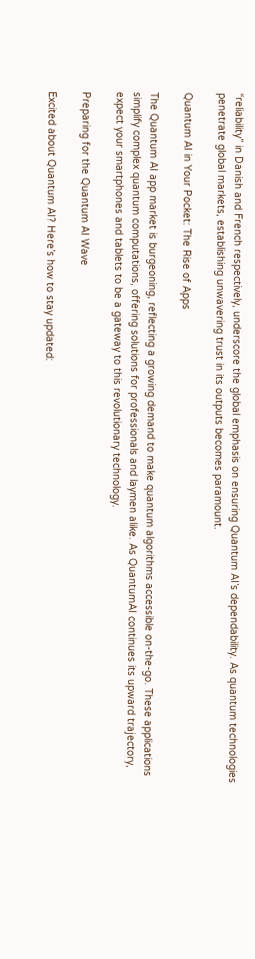“reliability” in Danish and French respectively, underscore the global emphasis on ensuring Quantum AI’s dependability. As quantum technologies penetrate global markets, establishing unwavering trust in its outputs becomes paramount.

Quantum AI in Your Pocket: The Rise of Apps

The Quantum AI app market is burgeoning, reflecting a growing demand to make quantum algorithms accessible on-the-go. These applications simplify complex quantum computations, offering solutions for professionals and laymen alike. As QuantumAI continues its upward trajectory, expect your smartphones and tablets to be a gateway to this revolutionary technology.

Preparing for the Quantum AI Wave

Excited about Quantum AI? Here’s how to stay updated: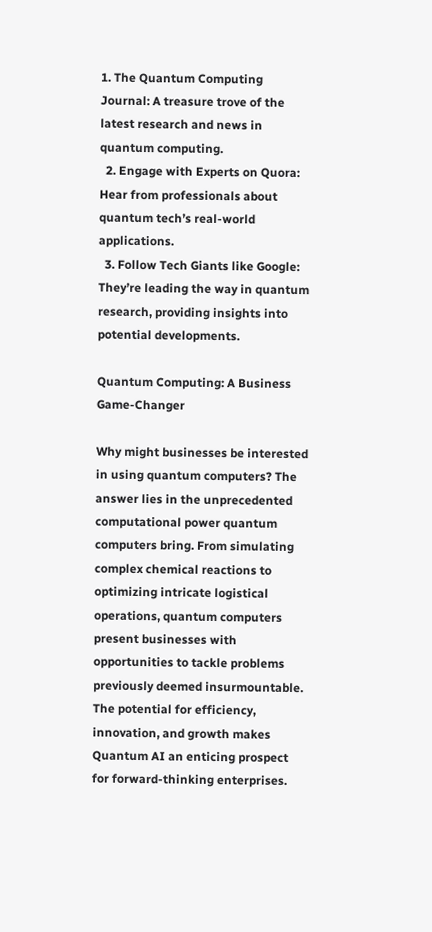1. The Quantum Computing Journal: A treasure trove of the latest research and news in quantum computing.
  2. Engage with Experts on Quora: Hear from professionals about quantum tech’s real-world applications.
  3. Follow Tech Giants like Google: They’re leading the way in quantum research, providing insights into potential developments.

Quantum Computing: A Business Game-Changer

Why might businesses be interested in using quantum computers? The answer lies in the unprecedented computational power quantum computers bring. From simulating complex chemical reactions to optimizing intricate logistical operations, quantum computers present businesses with opportunities to tackle problems previously deemed insurmountable. The potential for efficiency, innovation, and growth makes Quantum AI an enticing prospect for forward-thinking enterprises.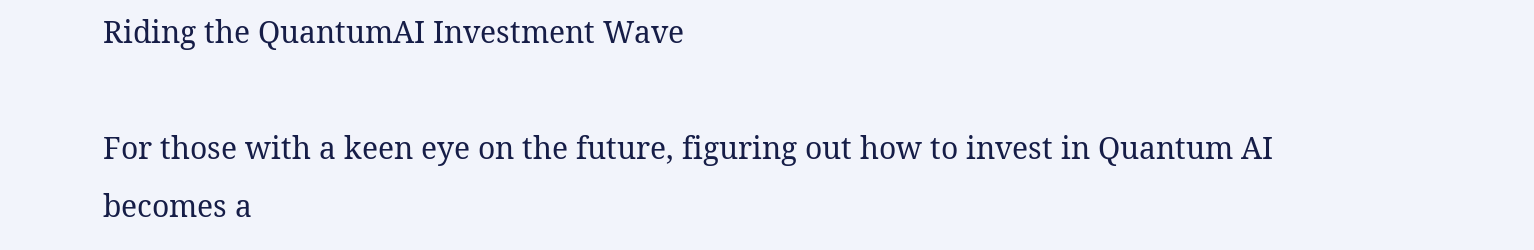Riding the QuantumAI Investment Wave

For those with a keen eye on the future, figuring out how to invest in Quantum AI becomes a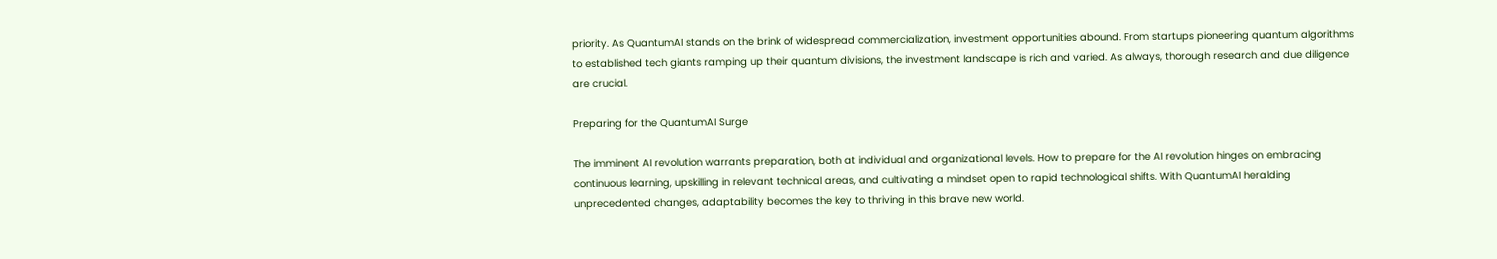priority. As QuantumAI stands on the brink of widespread commercialization, investment opportunities abound. From startups pioneering quantum algorithms to established tech giants ramping up their quantum divisions, the investment landscape is rich and varied. As always, thorough research and due diligence are crucial.

Preparing for the QuantumAI Surge

The imminent AI revolution warrants preparation, both at individual and organizational levels. How to prepare for the AI revolution hinges on embracing continuous learning, upskilling in relevant technical areas, and cultivating a mindset open to rapid technological shifts. With QuantumAI heralding unprecedented changes, adaptability becomes the key to thriving in this brave new world.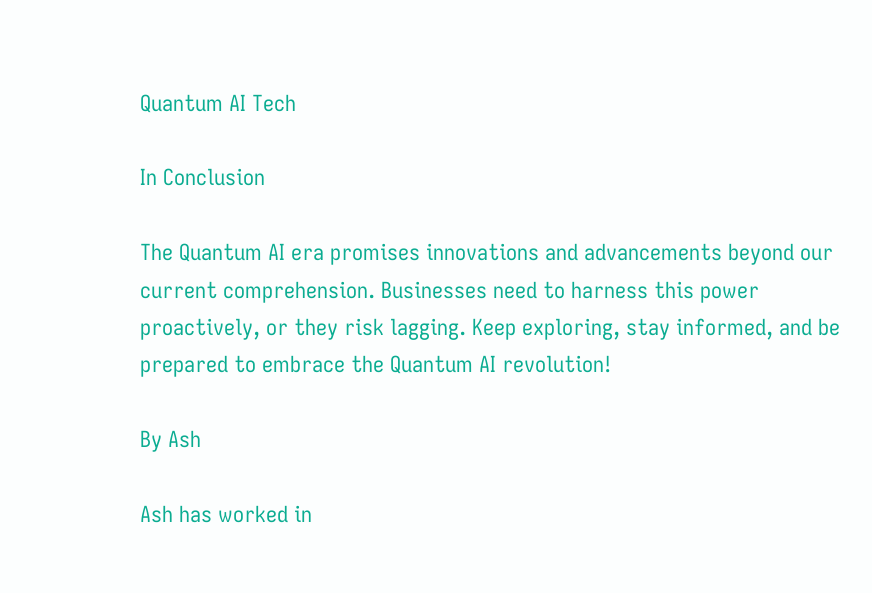Quantum AI Tech

In Conclusion

The Quantum AI era promises innovations and advancements beyond our current comprehension. Businesses need to harness this power proactively, or they risk lagging. Keep exploring, stay informed, and be prepared to embrace the Quantum AI revolution!

By Ash

Ash has worked in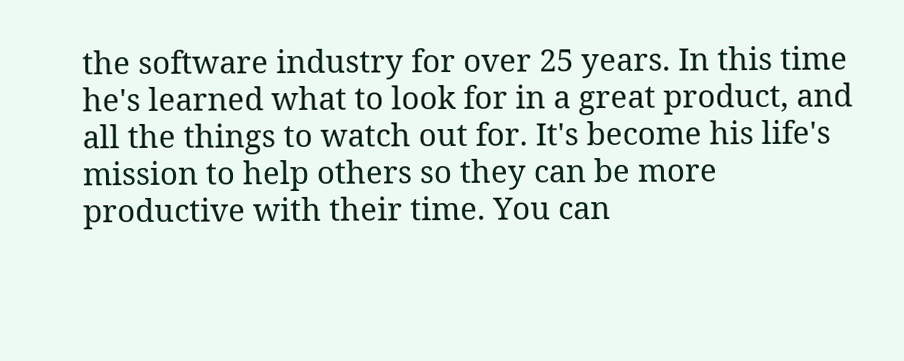the software industry for over 25 years. In this time he's learned what to look for in a great product, and all the things to watch out for. It's become his life's mission to help others so they can be more productive with their time. You can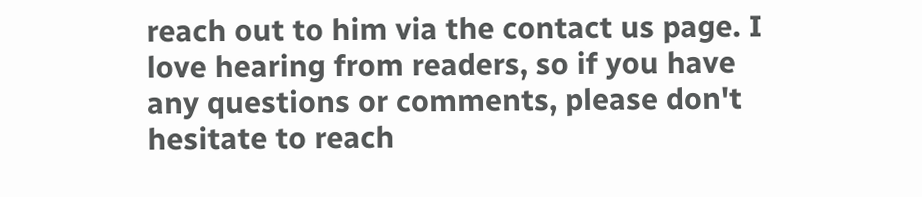reach out to him via the contact us page. I love hearing from readers, so if you have any questions or comments, please don't hesitate to reach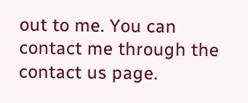out to me. You can contact me through the contact us page.